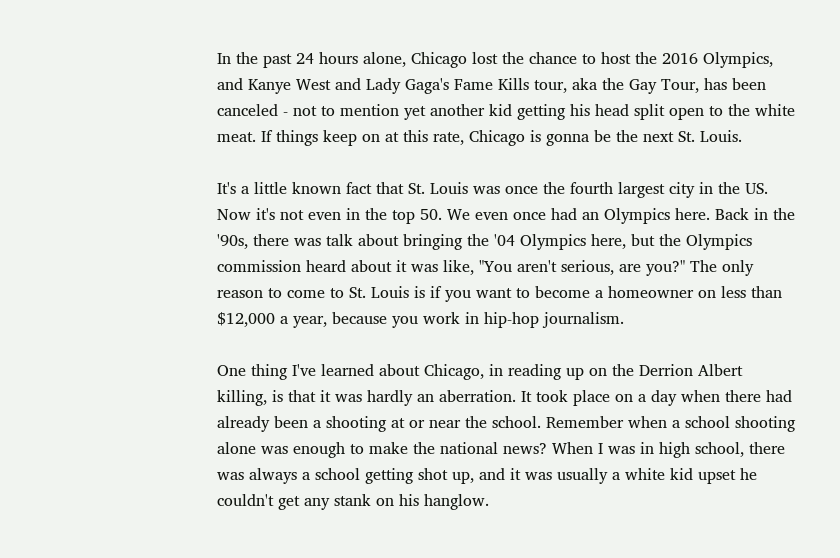In the past 24 hours alone, Chicago lost the chance to host the 2016 Olympics, and Kanye West and Lady Gaga's Fame Kills tour, aka the Gay Tour, has been canceled - not to mention yet another kid getting his head split open to the white meat. If things keep on at this rate, Chicago is gonna be the next St. Louis.

It's a little known fact that St. Louis was once the fourth largest city in the US. Now it's not even in the top 50. We even once had an Olympics here. Back in the '90s, there was talk about bringing the '04 Olympics here, but the Olympics commission heard about it was like, "You aren't serious, are you?" The only reason to come to St. Louis is if you want to become a homeowner on less than $12,000 a year, because you work in hip-hop journalism.

One thing I've learned about Chicago, in reading up on the Derrion Albert killing, is that it was hardly an aberration. It took place on a day when there had already been a shooting at or near the school. Remember when a school shooting alone was enough to make the national news? When I was in high school, there was always a school getting shot up, and it was usually a white kid upset he couldn't get any stank on his hanglow.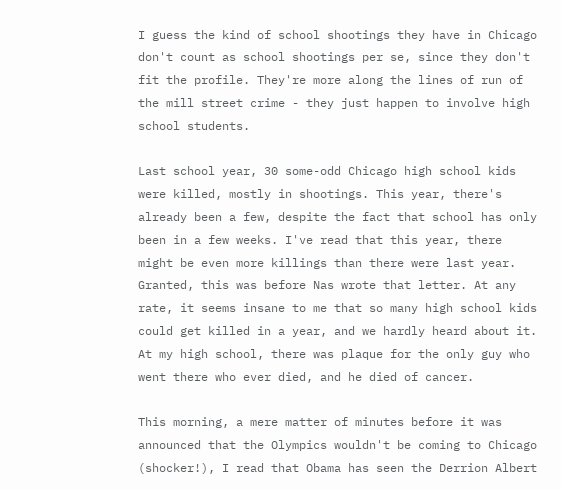I guess the kind of school shootings they have in Chicago don't count as school shootings per se, since they don't fit the profile. They're more along the lines of run of the mill street crime - they just happen to involve high school students.

Last school year, 30 some-odd Chicago high school kids were killed, mostly in shootings. This year, there's already been a few, despite the fact that school has only been in a few weeks. I've read that this year, there might be even more killings than there were last year. Granted, this was before Nas wrote that letter. At any rate, it seems insane to me that so many high school kids could get killed in a year, and we hardly heard about it. At my high school, there was plaque for the only guy who went there who ever died, and he died of cancer.

This morning, a mere matter of minutes before it was announced that the Olympics wouldn't be coming to Chicago (shocker!), I read that Obama has seen the Derrion Albert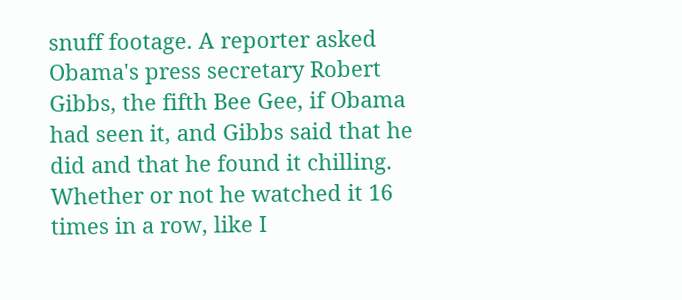snuff footage. A reporter asked Obama's press secretary Robert Gibbs, the fifth Bee Gee, if Obama had seen it, and Gibbs said that he did and that he found it chilling. Whether or not he watched it 16 times in a row, like I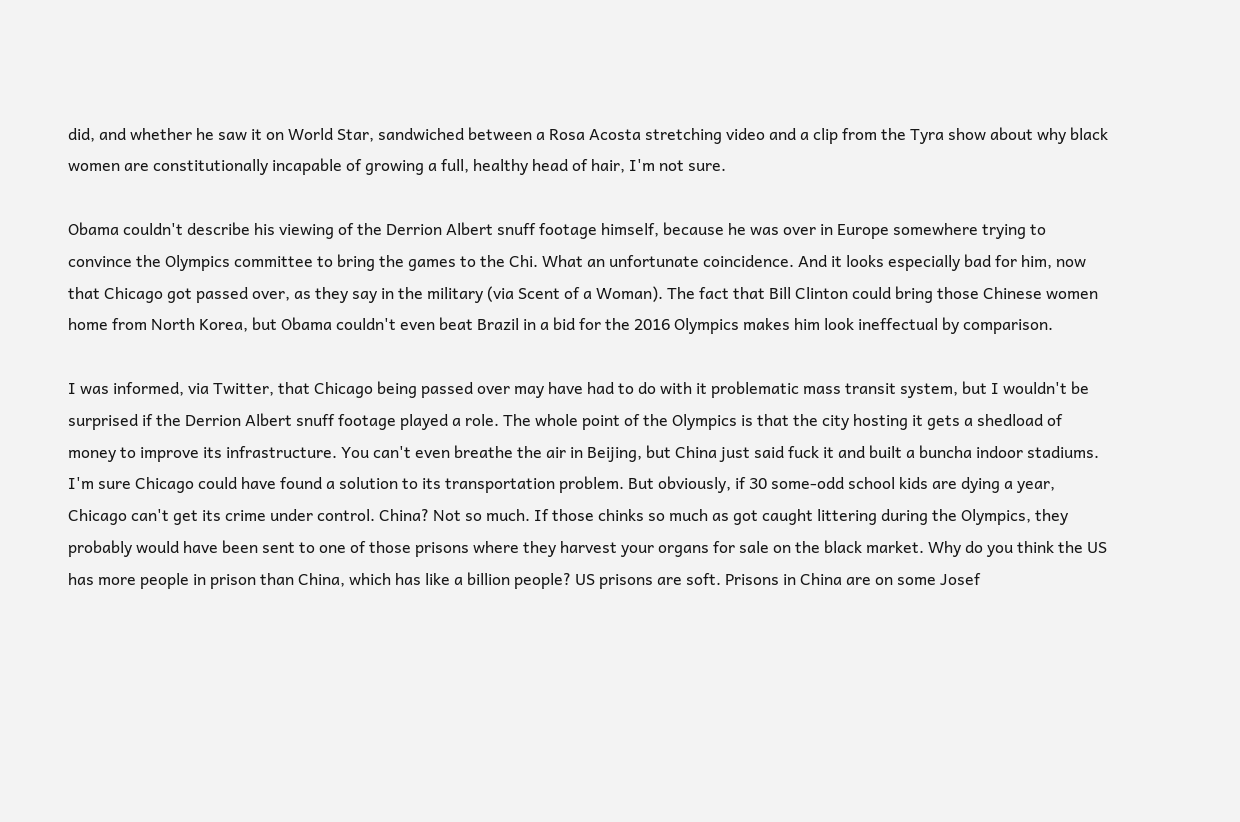did, and whether he saw it on World Star, sandwiched between a Rosa Acosta stretching video and a clip from the Tyra show about why black women are constitutionally incapable of growing a full, healthy head of hair, I'm not sure.

Obama couldn't describe his viewing of the Derrion Albert snuff footage himself, because he was over in Europe somewhere trying to convince the Olympics committee to bring the games to the Chi. What an unfortunate coincidence. And it looks especially bad for him, now that Chicago got passed over, as they say in the military (via Scent of a Woman). The fact that Bill Clinton could bring those Chinese women home from North Korea, but Obama couldn't even beat Brazil in a bid for the 2016 Olympics makes him look ineffectual by comparison.

I was informed, via Twitter, that Chicago being passed over may have had to do with it problematic mass transit system, but I wouldn't be surprised if the Derrion Albert snuff footage played a role. The whole point of the Olympics is that the city hosting it gets a shedload of money to improve its infrastructure. You can't even breathe the air in Beijing, but China just said fuck it and built a buncha indoor stadiums. I'm sure Chicago could have found a solution to its transportation problem. But obviously, if 30 some-odd school kids are dying a year, Chicago can't get its crime under control. China? Not so much. If those chinks so much as got caught littering during the Olympics, they probably would have been sent to one of those prisons where they harvest your organs for sale on the black market. Why do you think the US has more people in prison than China, which has like a billion people? US prisons are soft. Prisons in China are on some Josef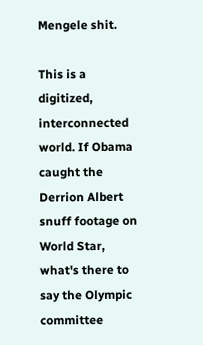Mengele shit.

This is a digitized, interconnected world. If Obama caught the Derrion Albert snuff footage on World Star, what's there to say the Olympic committee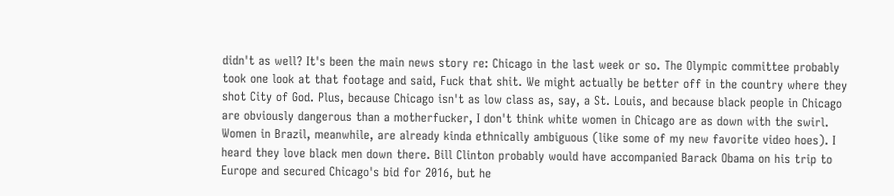didn't as well? It's been the main news story re: Chicago in the last week or so. The Olympic committee probably took one look at that footage and said, Fuck that shit. We might actually be better off in the country where they shot City of God. Plus, because Chicago isn't as low class as, say, a St. Louis, and because black people in Chicago are obviously dangerous than a motherfucker, I don't think white women in Chicago are as down with the swirl. Women in Brazil, meanwhile, are already kinda ethnically ambiguous (like some of my new favorite video hoes). I heard they love black men down there. Bill Clinton probably would have accompanied Barack Obama on his trip to Europe and secured Chicago's bid for 2016, but he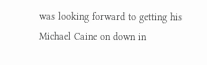was looking forward to getting his Michael Caine on down in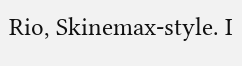Rio, Skinemax-style. I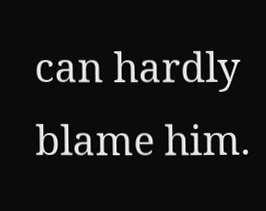can hardly blame him.